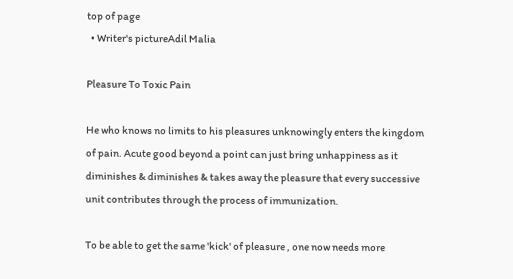top of page
  • Writer's pictureAdil Malia

Pleasure To Toxic Pain

He who knows no limits to his pleasures unknowingly enters the kingdom of pain. Acute good beyond a point can just bring unhappiness as it diminishes & diminishes & takes away the pleasure that every successive unit contributes through the process of immunization.

To be able to get the same 'kick' of pleasure , one now needs more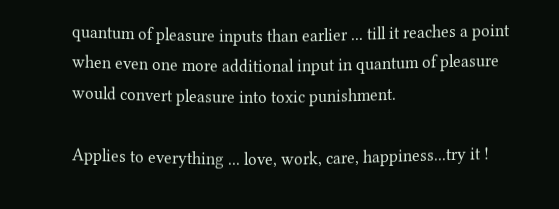quantum of pleasure inputs than earlier ... till it reaches a point when even one more additional input in quantum of pleasure would convert pleasure into toxic punishment.

Applies to everything ... love, work, care, happiness...try it !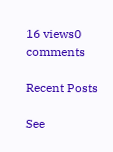16 views0 comments

Recent Posts

See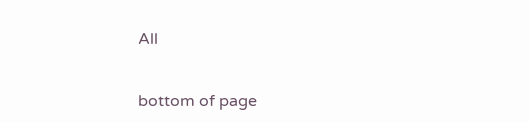All


bottom of page